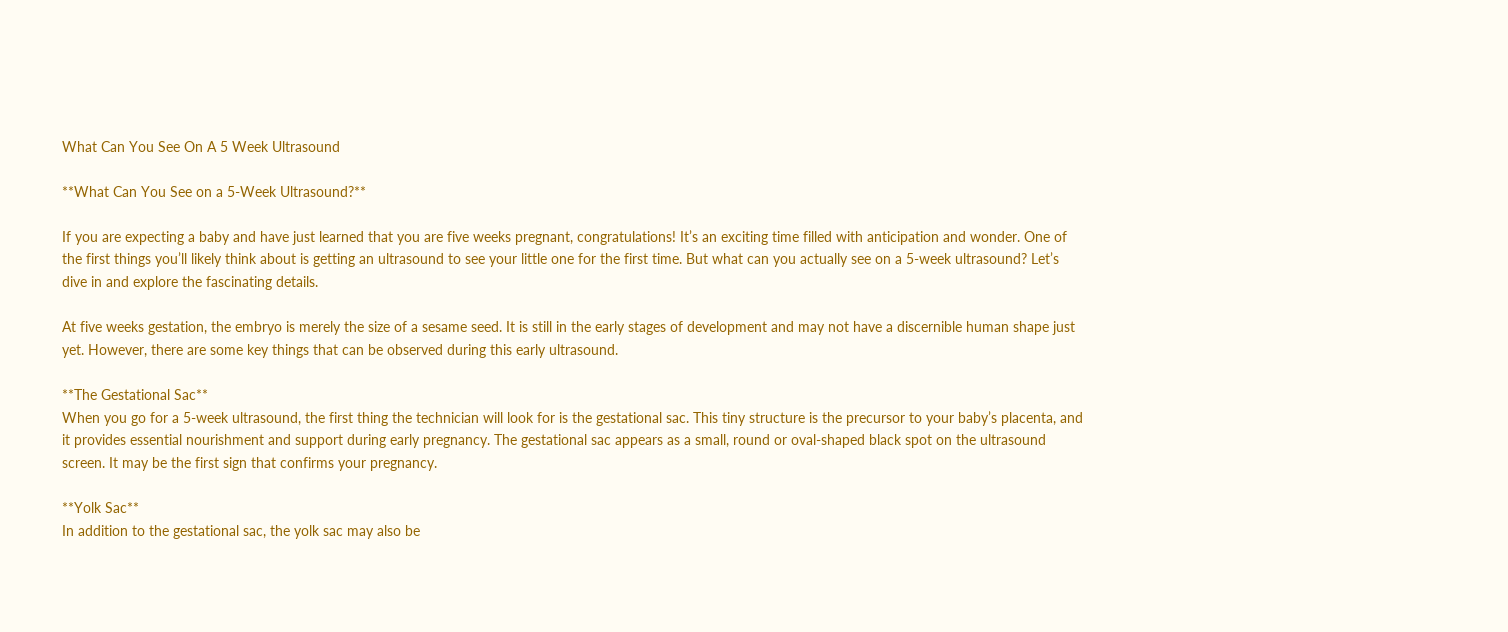What Can You See On A 5 Week Ultrasound

**What Can You See on a 5-Week Ultrasound?**

If you are expecting a baby and have just learned that you are five weeks pregnant, congratulations! It’s an exciting time filled with anticipation and wonder. One of the first things you’ll likely think about is getting an ultrasound to see your little one for the first time. But what can you actually see on a 5-week ultrasound? Let’s dive in and explore the fascinating details.

At five weeks gestation, the embryo is merely the size of a sesame seed. It is still in the early stages of development and may not have a discernible human shape just yet. However, there are some key things that can be observed during this early ultrasound.

**The Gestational Sac**
When you go for a 5-week ultrasound, the first thing the technician will look for is the gestational sac. This tiny structure is the precursor to your baby’s placenta, and it provides essential nourishment and support during early pregnancy. The gestational sac appears as a small, round or oval-shaped black spot on the ultrasound screen. It may be the first sign that confirms your pregnancy.

**Yolk Sac**
In addition to the gestational sac, the yolk sac may also be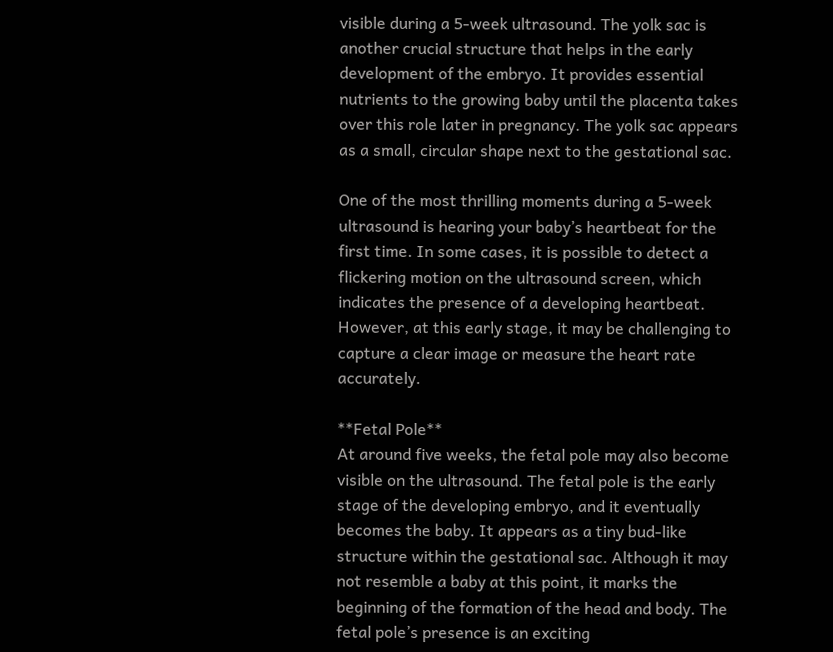visible during a 5-week ultrasound. The yolk sac is another crucial structure that helps in the early development of the embryo. It provides essential nutrients to the growing baby until the placenta takes over this role later in pregnancy. The yolk sac appears as a small, circular shape next to the gestational sac.

One of the most thrilling moments during a 5-week ultrasound is hearing your baby’s heartbeat for the first time. In some cases, it is possible to detect a flickering motion on the ultrasound screen, which indicates the presence of a developing heartbeat. However, at this early stage, it may be challenging to capture a clear image or measure the heart rate accurately.

**Fetal Pole**
At around five weeks, the fetal pole may also become visible on the ultrasound. The fetal pole is the early stage of the developing embryo, and it eventually becomes the baby. It appears as a tiny bud-like structure within the gestational sac. Although it may not resemble a baby at this point, it marks the beginning of the formation of the head and body. The fetal pole’s presence is an exciting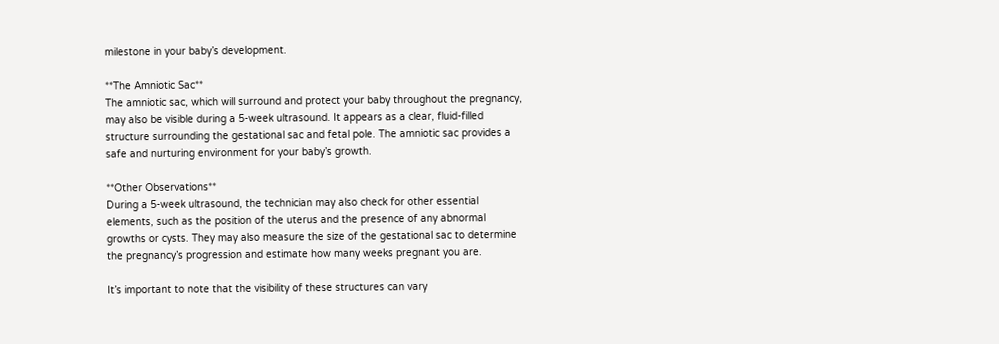milestone in your baby’s development.

**The Amniotic Sac**
The amniotic sac, which will surround and protect your baby throughout the pregnancy, may also be visible during a 5-week ultrasound. It appears as a clear, fluid-filled structure surrounding the gestational sac and fetal pole. The amniotic sac provides a safe and nurturing environment for your baby’s growth.

**Other Observations**
During a 5-week ultrasound, the technician may also check for other essential elements, such as the position of the uterus and the presence of any abnormal growths or cysts. They may also measure the size of the gestational sac to determine the pregnancy’s progression and estimate how many weeks pregnant you are.

It’s important to note that the visibility of these structures can vary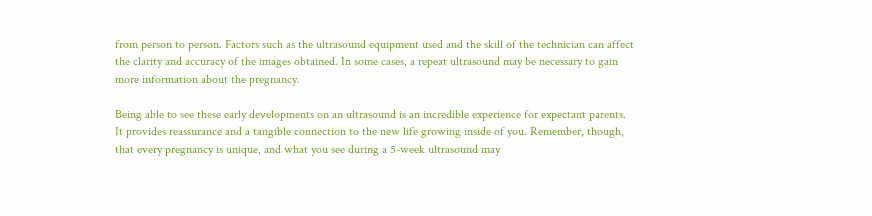from person to person. Factors such as the ultrasound equipment used and the skill of the technician can affect the clarity and accuracy of the images obtained. In some cases, a repeat ultrasound may be necessary to gain more information about the pregnancy.

Being able to see these early developments on an ultrasound is an incredible experience for expectant parents. It provides reassurance and a tangible connection to the new life growing inside of you. Remember, though, that every pregnancy is unique, and what you see during a 5-week ultrasound may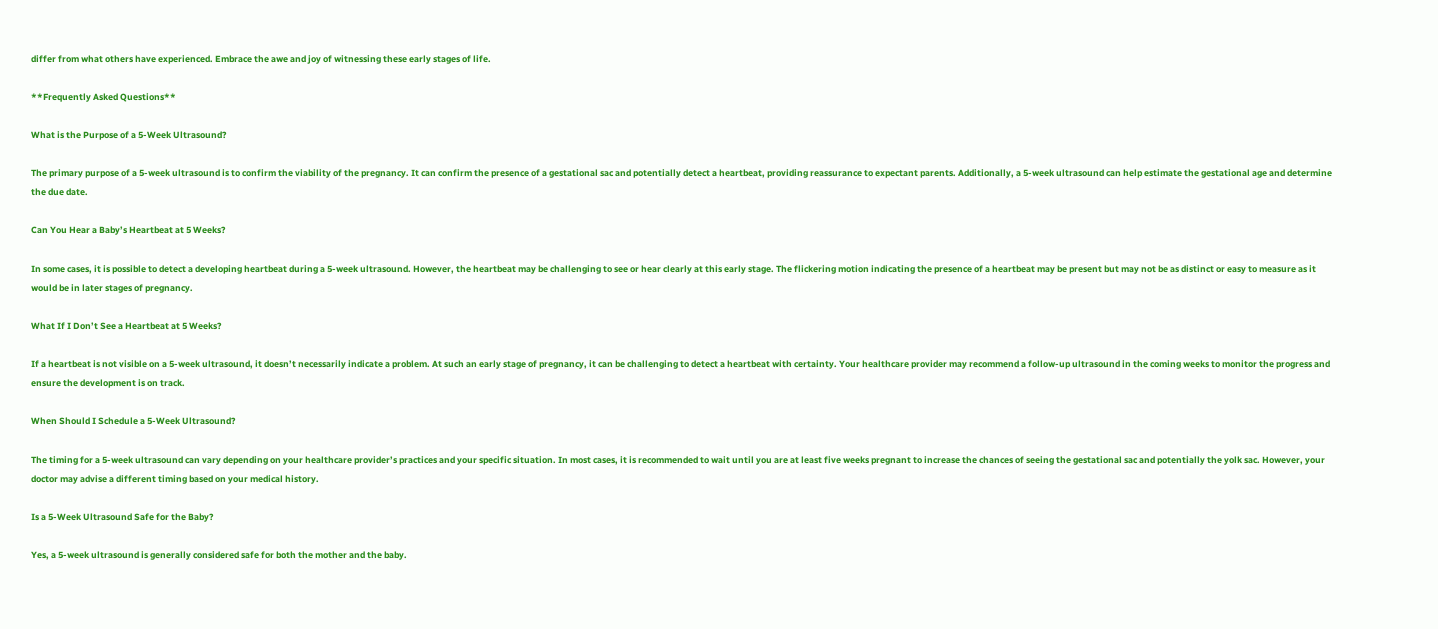differ from what others have experienced. Embrace the awe and joy of witnessing these early stages of life.

**Frequently Asked Questions**

What is the Purpose of a 5-Week Ultrasound?

The primary purpose of a 5-week ultrasound is to confirm the viability of the pregnancy. It can confirm the presence of a gestational sac and potentially detect a heartbeat, providing reassurance to expectant parents. Additionally, a 5-week ultrasound can help estimate the gestational age and determine the due date.

Can You Hear a Baby’s Heartbeat at 5 Weeks?

In some cases, it is possible to detect a developing heartbeat during a 5-week ultrasound. However, the heartbeat may be challenging to see or hear clearly at this early stage. The flickering motion indicating the presence of a heartbeat may be present but may not be as distinct or easy to measure as it would be in later stages of pregnancy.

What If I Don’t See a Heartbeat at 5 Weeks?

If a heartbeat is not visible on a 5-week ultrasound, it doesn’t necessarily indicate a problem. At such an early stage of pregnancy, it can be challenging to detect a heartbeat with certainty. Your healthcare provider may recommend a follow-up ultrasound in the coming weeks to monitor the progress and ensure the development is on track.

When Should I Schedule a 5-Week Ultrasound?

The timing for a 5-week ultrasound can vary depending on your healthcare provider’s practices and your specific situation. In most cases, it is recommended to wait until you are at least five weeks pregnant to increase the chances of seeing the gestational sac and potentially the yolk sac. However, your doctor may advise a different timing based on your medical history.

Is a 5-Week Ultrasound Safe for the Baby?

Yes, a 5-week ultrasound is generally considered safe for both the mother and the baby.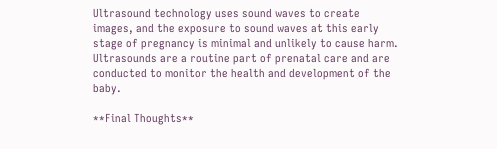Ultrasound technology uses sound waves to create images, and the exposure to sound waves at this early stage of pregnancy is minimal and unlikely to cause harm. Ultrasounds are a routine part of prenatal care and are conducted to monitor the health and development of the baby.

**Final Thoughts**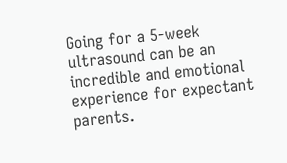Going for a 5-week ultrasound can be an incredible and emotional experience for expectant parents.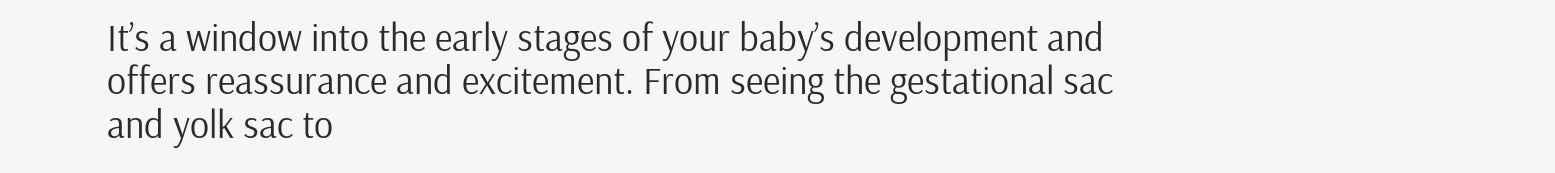It’s a window into the early stages of your baby’s development and offers reassurance and excitement. From seeing the gestational sac and yolk sac to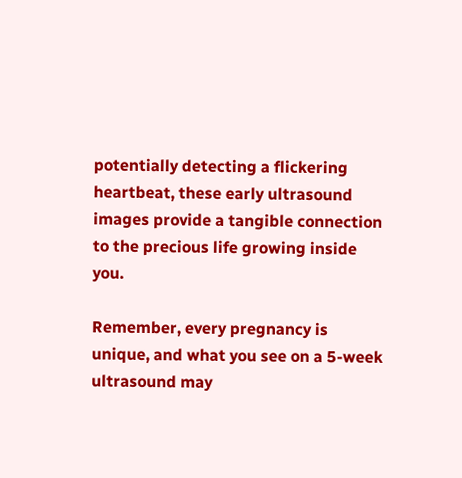potentially detecting a flickering heartbeat, these early ultrasound images provide a tangible connection to the precious life growing inside you.

Remember, every pregnancy is unique, and what you see on a 5-week ultrasound may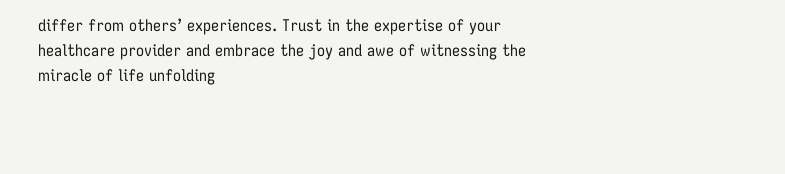differ from others’ experiences. Trust in the expertise of your healthcare provider and embrace the joy and awe of witnessing the miracle of life unfolding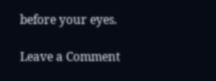before your eyes.

Leave a Comment